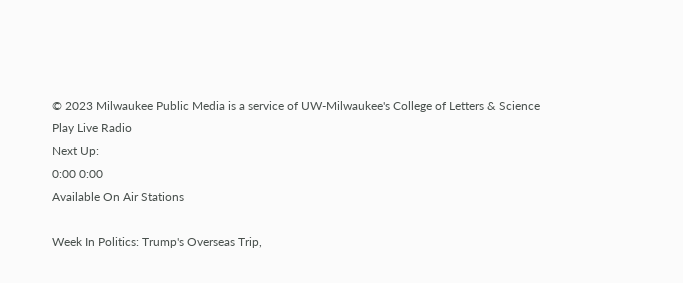© 2023 Milwaukee Public Media is a service of UW-Milwaukee's College of Letters & Science
Play Live Radio
Next Up:
0:00 0:00
Available On Air Stations

Week In Politics: Trump's Overseas Trip,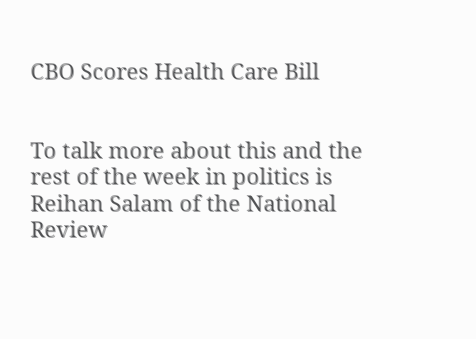CBO Scores Health Care Bill


To talk more about this and the rest of the week in politics is Reihan Salam of the National Review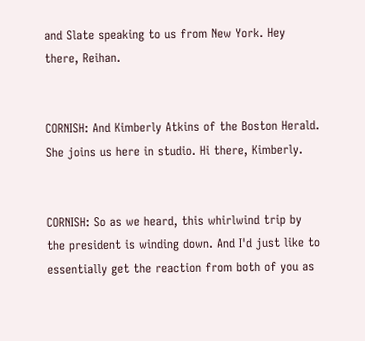and Slate speaking to us from New York. Hey there, Reihan.


CORNISH: And Kimberly Atkins of the Boston Herald. She joins us here in studio. Hi there, Kimberly.


CORNISH: So as we heard, this whirlwind trip by the president is winding down. And I'd just like to essentially get the reaction from both of you as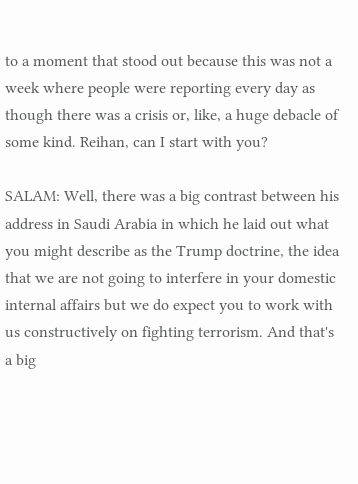to a moment that stood out because this was not a week where people were reporting every day as though there was a crisis or, like, a huge debacle of some kind. Reihan, can I start with you?

SALAM: Well, there was a big contrast between his address in Saudi Arabia in which he laid out what you might describe as the Trump doctrine, the idea that we are not going to interfere in your domestic internal affairs but we do expect you to work with us constructively on fighting terrorism. And that's a big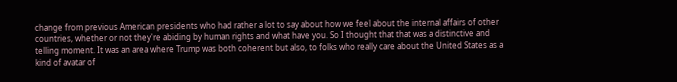change from previous American presidents who had rather a lot to say about how we feel about the internal affairs of other countries, whether or not they're abiding by human rights and what have you. So I thought that that was a distinctive and telling moment. It was an area where Trump was both coherent but also, to folks who really care about the United States as a kind of avatar of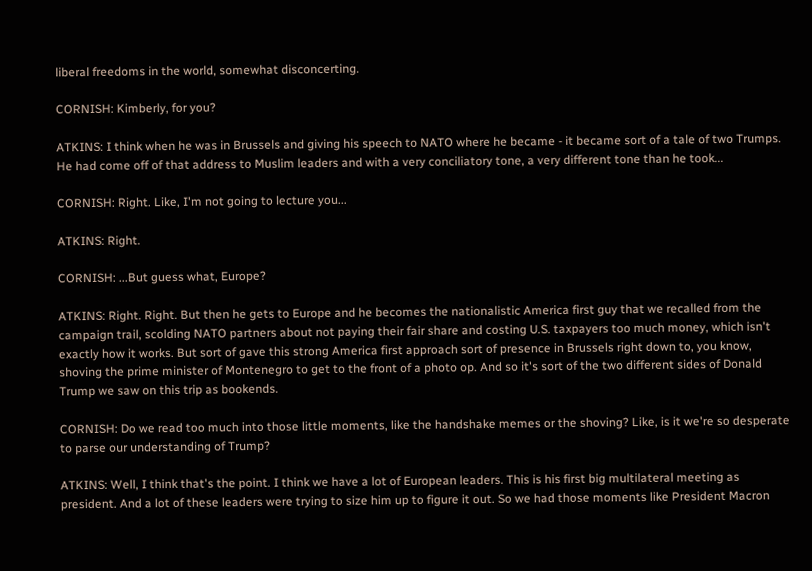liberal freedoms in the world, somewhat disconcerting.

CORNISH: Kimberly, for you?

ATKINS: I think when he was in Brussels and giving his speech to NATO where he became - it became sort of a tale of two Trumps. He had come off of that address to Muslim leaders and with a very conciliatory tone, a very different tone than he took...

CORNISH: Right. Like, I'm not going to lecture you...

ATKINS: Right.

CORNISH: ...But guess what, Europe?

ATKINS: Right. Right. But then he gets to Europe and he becomes the nationalistic America first guy that we recalled from the campaign trail, scolding NATO partners about not paying their fair share and costing U.S. taxpayers too much money, which isn't exactly how it works. But sort of gave this strong America first approach sort of presence in Brussels right down to, you know, shoving the prime minister of Montenegro to get to the front of a photo op. And so it's sort of the two different sides of Donald Trump we saw on this trip as bookends.

CORNISH: Do we read too much into those little moments, like the handshake memes or the shoving? Like, is it we're so desperate to parse our understanding of Trump?

ATKINS: Well, I think that's the point. I think we have a lot of European leaders. This is his first big multilateral meeting as president. And a lot of these leaders were trying to size him up to figure it out. So we had those moments like President Macron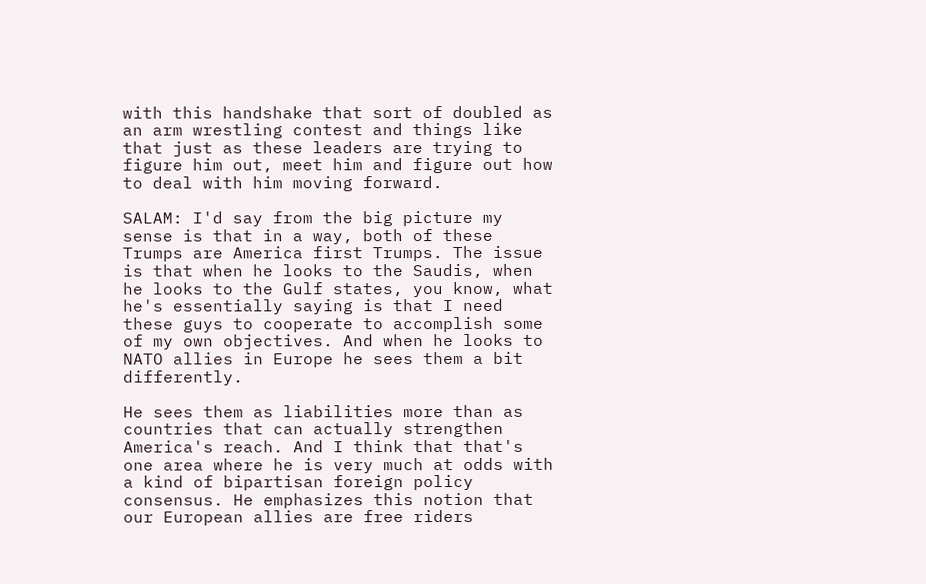with this handshake that sort of doubled as an arm wrestling contest and things like that just as these leaders are trying to figure him out, meet him and figure out how to deal with him moving forward.

SALAM: I'd say from the big picture my sense is that in a way, both of these Trumps are America first Trumps. The issue is that when he looks to the Saudis, when he looks to the Gulf states, you know, what he's essentially saying is that I need these guys to cooperate to accomplish some of my own objectives. And when he looks to NATO allies in Europe he sees them a bit differently.

He sees them as liabilities more than as countries that can actually strengthen America's reach. And I think that that's one area where he is very much at odds with a kind of bipartisan foreign policy consensus. He emphasizes this notion that our European allies are free riders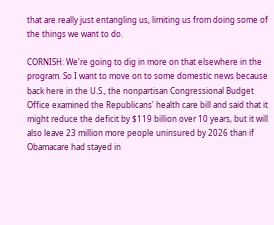that are really just entangling us, limiting us from doing some of the things we want to do.

CORNISH: We're going to dig in more on that elsewhere in the program. So I want to move on to some domestic news because back here in the U.S., the nonpartisan Congressional Budget Office examined the Republicans' health care bill and said that it might reduce the deficit by $119 billion over 10 years, but it will also leave 23 million more people uninsured by 2026 than if Obamacare had stayed in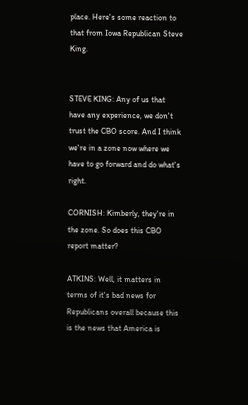place. Here's some reaction to that from Iowa Republican Steve King.


STEVE KING: Any of us that have any experience, we don't trust the CBO score. And I think we're in a zone now where we have to go forward and do what's right.

CORNISH: Kimberly, they're in the zone. So does this CBO report matter?

ATKINS: Well, it matters in terms of it's bad news for Republicans overall because this is the news that America is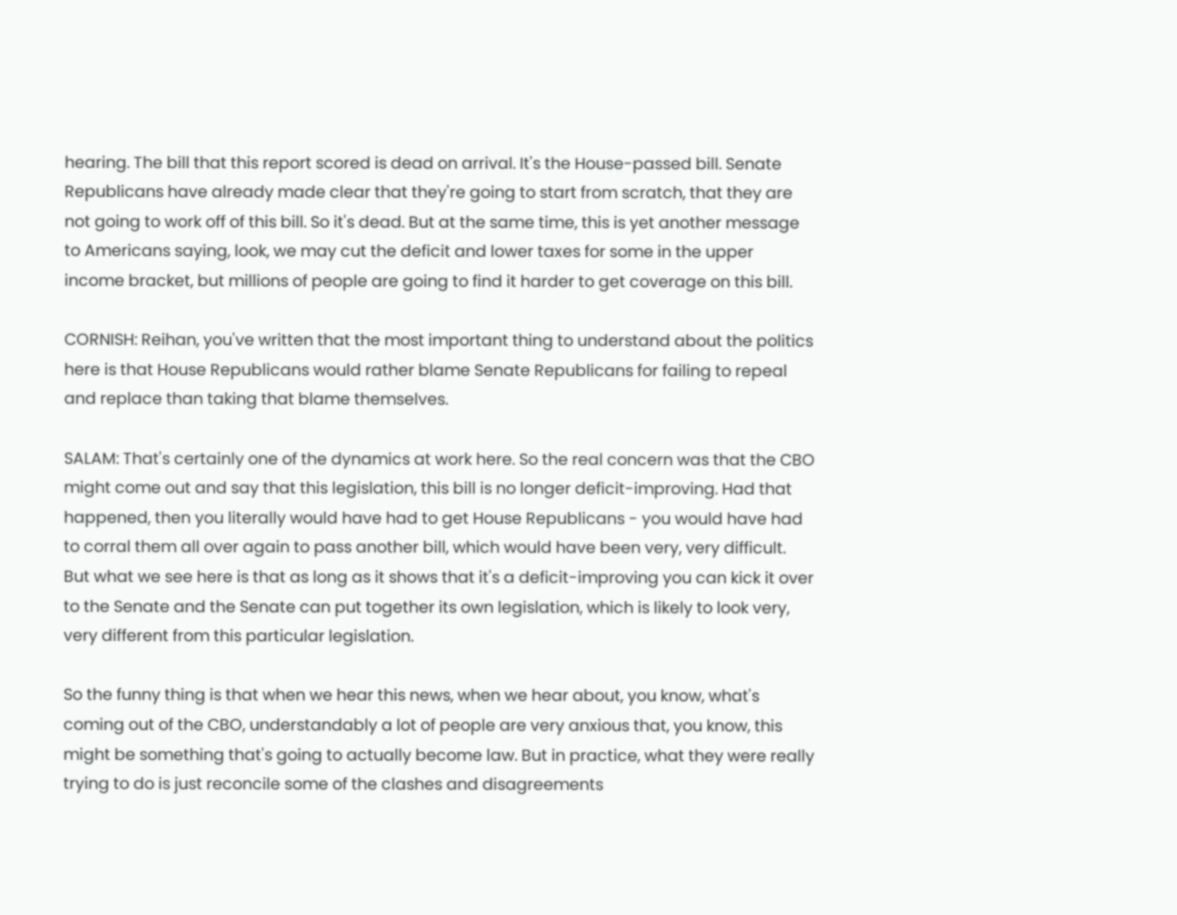hearing. The bill that this report scored is dead on arrival. It's the House-passed bill. Senate Republicans have already made clear that they're going to start from scratch, that they are not going to work off of this bill. So it's dead. But at the same time, this is yet another message to Americans saying, look, we may cut the deficit and lower taxes for some in the upper income bracket, but millions of people are going to find it harder to get coverage on this bill.

CORNISH: Reihan, you've written that the most important thing to understand about the politics here is that House Republicans would rather blame Senate Republicans for failing to repeal and replace than taking that blame themselves.

SALAM: That's certainly one of the dynamics at work here. So the real concern was that the CBO might come out and say that this legislation, this bill is no longer deficit-improving. Had that happened, then you literally would have had to get House Republicans - you would have had to corral them all over again to pass another bill, which would have been very, very difficult. But what we see here is that as long as it shows that it's a deficit-improving you can kick it over to the Senate and the Senate can put together its own legislation, which is likely to look very, very different from this particular legislation.

So the funny thing is that when we hear this news, when we hear about, you know, what's coming out of the CBO, understandably a lot of people are very anxious that, you know, this might be something that's going to actually become law. But in practice, what they were really trying to do is just reconcile some of the clashes and disagreements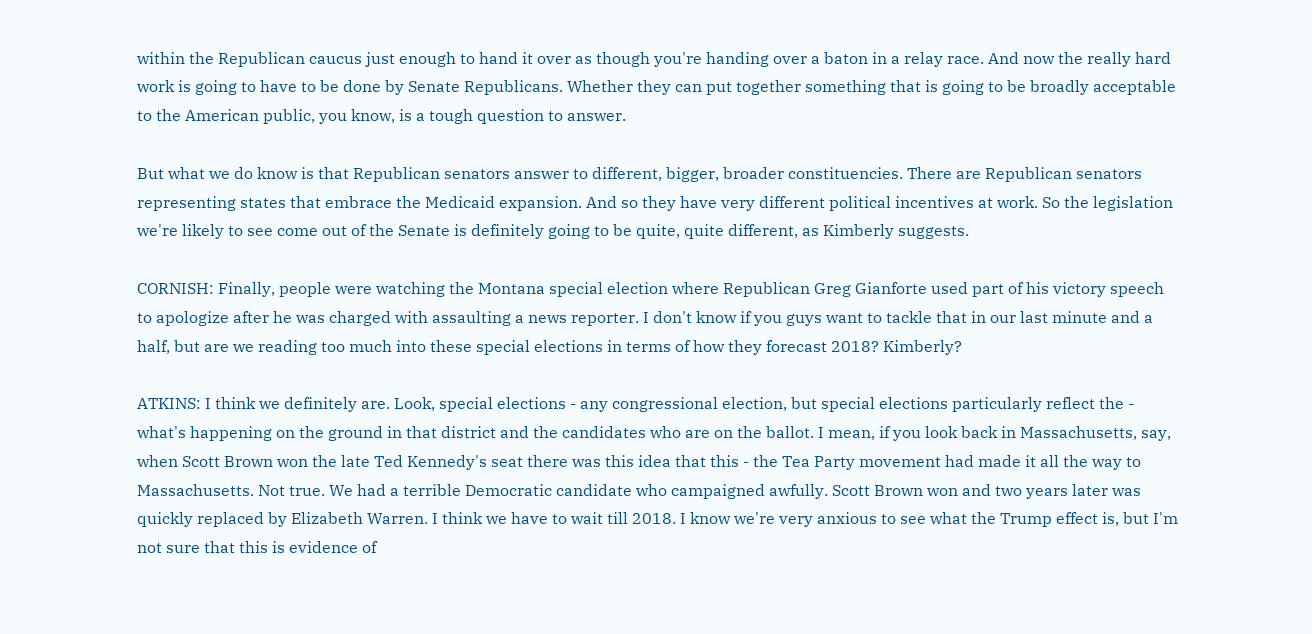within the Republican caucus just enough to hand it over as though you're handing over a baton in a relay race. And now the really hard work is going to have to be done by Senate Republicans. Whether they can put together something that is going to be broadly acceptable to the American public, you know, is a tough question to answer.

But what we do know is that Republican senators answer to different, bigger, broader constituencies. There are Republican senators representing states that embrace the Medicaid expansion. And so they have very different political incentives at work. So the legislation we're likely to see come out of the Senate is definitely going to be quite, quite different, as Kimberly suggests.

CORNISH: Finally, people were watching the Montana special election where Republican Greg Gianforte used part of his victory speech to apologize after he was charged with assaulting a news reporter. I don't know if you guys want to tackle that in our last minute and a half, but are we reading too much into these special elections in terms of how they forecast 2018? Kimberly?

ATKINS: I think we definitely are. Look, special elections - any congressional election, but special elections particularly reflect the - what's happening on the ground in that district and the candidates who are on the ballot. I mean, if you look back in Massachusetts, say, when Scott Brown won the late Ted Kennedy's seat there was this idea that this - the Tea Party movement had made it all the way to Massachusetts. Not true. We had a terrible Democratic candidate who campaigned awfully. Scott Brown won and two years later was quickly replaced by Elizabeth Warren. I think we have to wait till 2018. I know we're very anxious to see what the Trump effect is, but I'm not sure that this is evidence of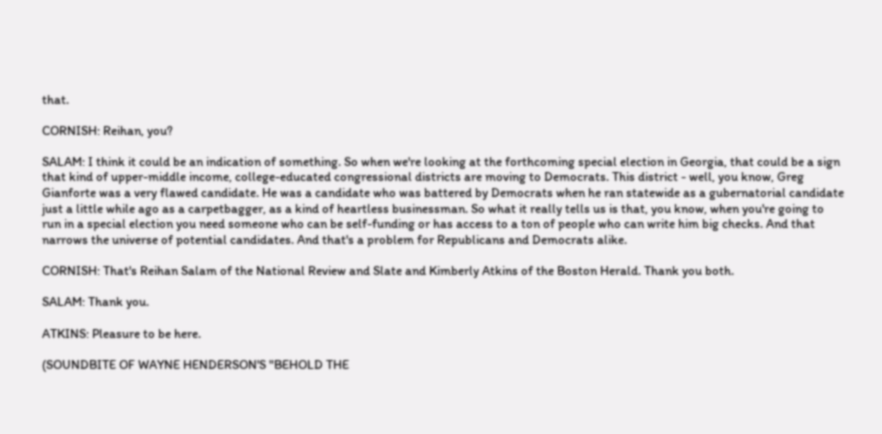that.

CORNISH: Reihan, you?

SALAM: I think it could be an indication of something. So when we're looking at the forthcoming special election in Georgia, that could be a sign that kind of upper-middle income, college-educated congressional districts are moving to Democrats. This district - well, you know, Greg Gianforte was a very flawed candidate. He was a candidate who was battered by Democrats when he ran statewide as a gubernatorial candidate just a little while ago as a carpetbagger, as a kind of heartless businessman. So what it really tells us is that, you know, when you're going to run in a special election you need someone who can be self-funding or has access to a ton of people who can write him big checks. And that narrows the universe of potential candidates. And that's a problem for Republicans and Democrats alike.

CORNISH: That's Reihan Salam of the National Review and Slate and Kimberly Atkins of the Boston Herald. Thank you both.

SALAM: Thank you.

ATKINS: Pleasure to be here.

(SOUNDBITE OF WAYNE HENDERSON'S "BEHOLD THE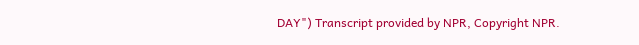DAY") Transcript provided by NPR, Copyright NPR.